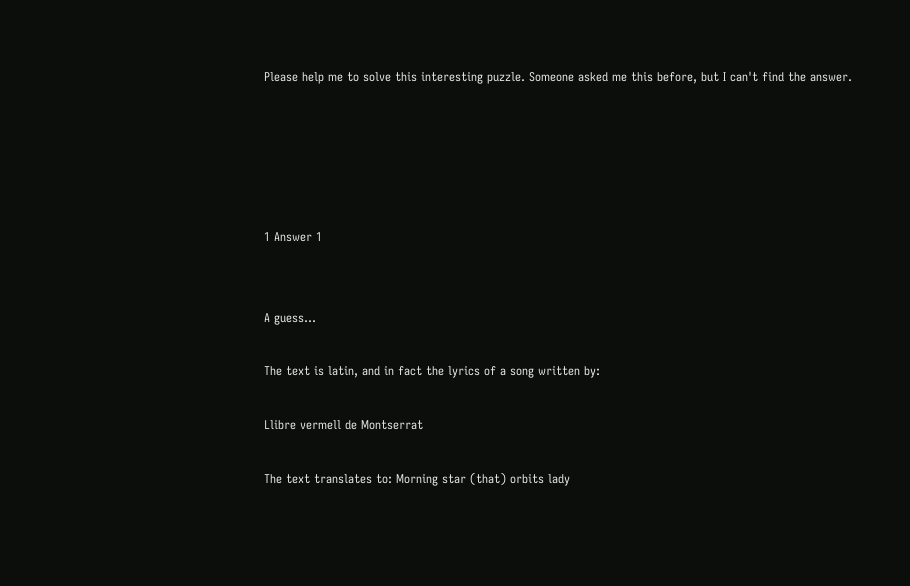Please help me to solve this interesting puzzle. Someone asked me this before, but I can't find the answer.





1 Answer 1


A guess...

The text is latin, and in fact the lyrics of a song written by:

Llibre vermell de Montserrat

The text translates to: Morning star (that) orbits lady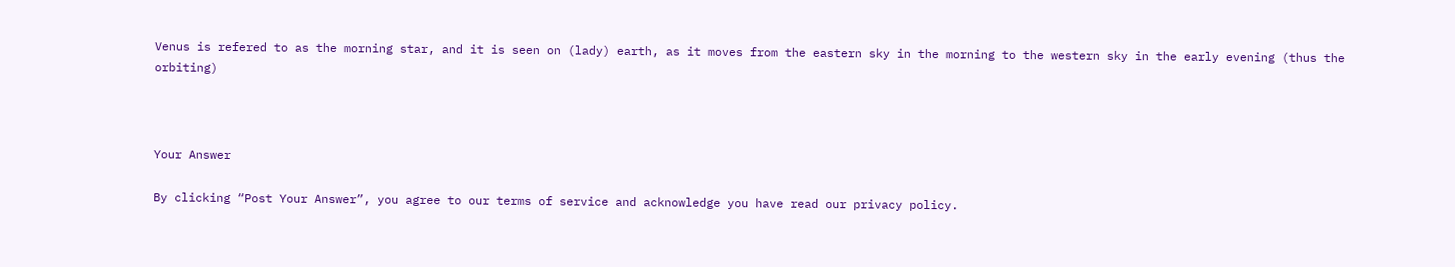Venus is refered to as the morning star, and it is seen on (lady) earth, as it moves from the eastern sky in the morning to the western sky in the early evening (thus the orbiting)



Your Answer

By clicking “Post Your Answer”, you agree to our terms of service and acknowledge you have read our privacy policy.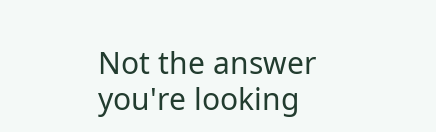Not the answer you're looking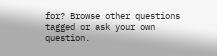for? Browse other questions tagged or ask your own question.